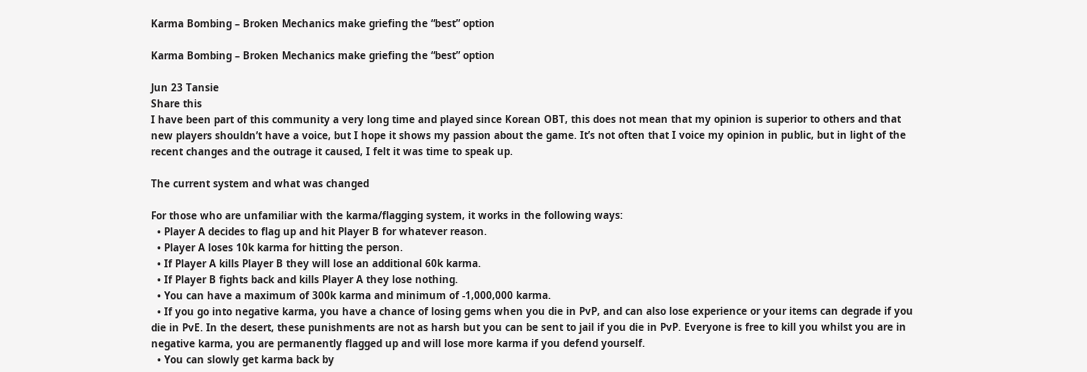Karma Bombing – Broken Mechanics make griefing the “best” option

Karma Bombing – Broken Mechanics make griefing the “best” option

Jun 23 Tansie
Share this
I have been part of this community a very long time and played since Korean OBT, this does not mean that my opinion is superior to others and that new players shouldn’t have a voice, but I hope it shows my passion about the game. It’s not often that I voice my opinion in public, but in light of the recent changes and the outrage it caused, I felt it was time to speak up.

The current system and what was changed

For those who are unfamiliar with the karma/flagging system, it works in the following ways:
  • Player A decides to flag up and hit Player B for whatever reason.
  • Player A loses 10k karma for hitting the person.
  • If Player A kills Player B they will lose an additional 60k karma.
  • If Player B fights back and kills Player A they lose nothing.
  • You can have a maximum of 300k karma and minimum of -1,000,000 karma.
  • If you go into negative karma, you have a chance of losing gems when you die in PvP, and can also lose experience or your items can degrade if you die in PvE. In the desert, these punishments are not as harsh but you can be sent to jail if you die in PvP. Everyone is free to kill you whilst you are in negative karma, you are permanently flagged up and will lose more karma if you defend yourself.
  • You can slowly get karma back by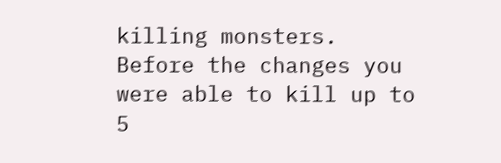killing monsters.
Before the changes you were able to kill up to 5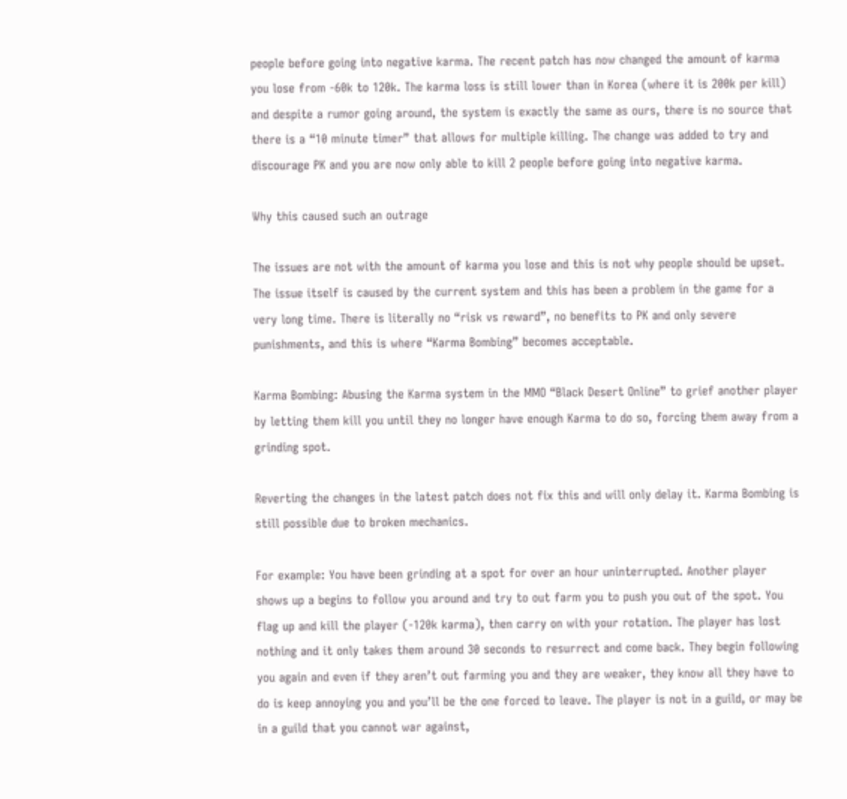people before going into negative karma. The recent patch has now changed the amount of karma you lose from -60k to 120k. The karma loss is still lower than in Korea (where it is 200k per kill) and despite a rumor going around, the system is exactly the same as ours, there is no source that there is a “10 minute timer” that allows for multiple killing. The change was added to try and discourage PK and you are now only able to kill 2 people before going into negative karma.

Why this caused such an outrage

The issues are not with the amount of karma you lose and this is not why people should be upset. The issue itself is caused by the current system and this has been a problem in the game for a very long time. There is literally no “risk vs reward”, no benefits to PK and only severe punishments, and this is where “Karma Bombing” becomes acceptable.

Karma Bombing: Abusing the Karma system in the MMO “Black Desert Online” to grief another player by letting them kill you until they no longer have enough Karma to do so, forcing them away from a grinding spot.

Reverting the changes in the latest patch does not fix this and will only delay it. Karma Bombing is still possible due to broken mechanics.

For example: You have been grinding at a spot for over an hour uninterrupted. Another player shows up a begins to follow you around and try to out farm you to push you out of the spot. You flag up and kill the player (-120k karma), then carry on with your rotation. The player has lost nothing and it only takes them around 30 seconds to resurrect and come back. They begin following you again and even if they aren’t out farming you and they are weaker, they know all they have to do is keep annoying you and you’ll be the one forced to leave. The player is not in a guild, or may be in a guild that you cannot war against,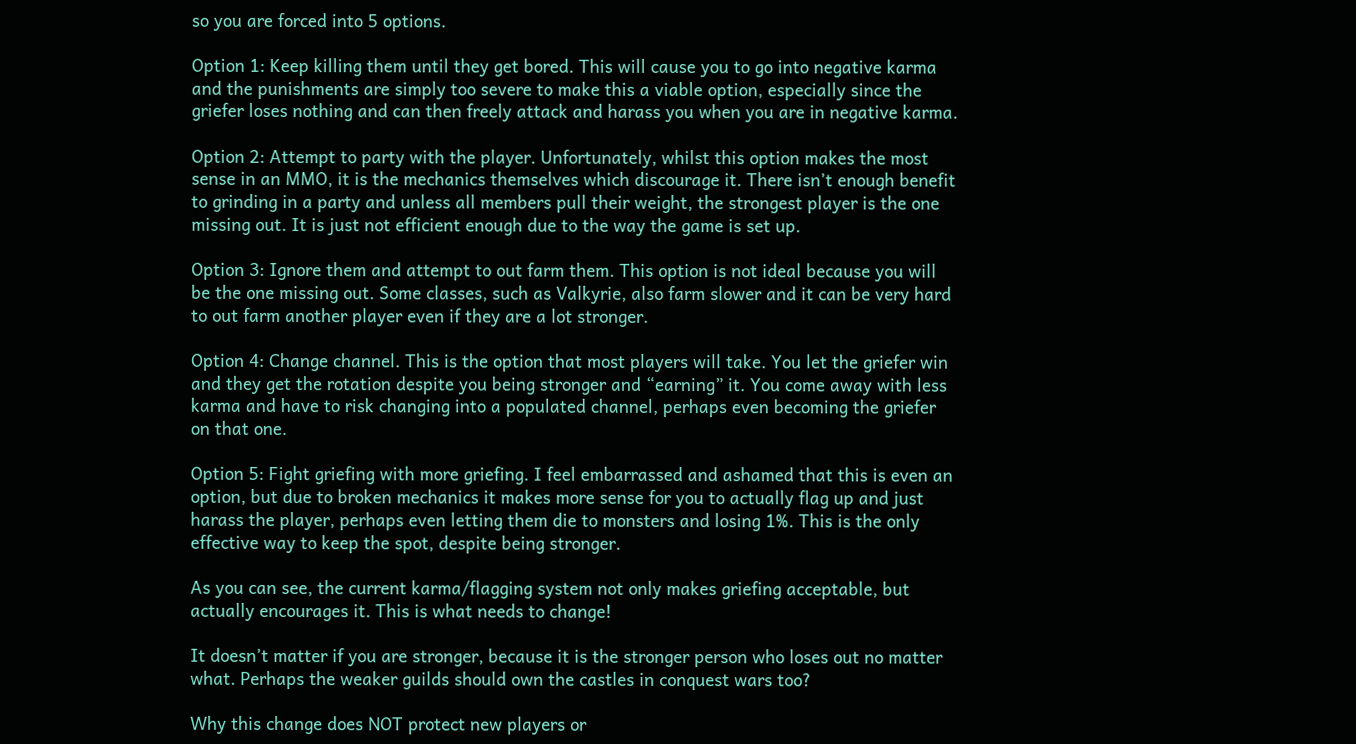so you are forced into 5 options.

Option 1: Keep killing them until they get bored. This will cause you to go into negative karma and the punishments are simply too severe to make this a viable option, especially since the griefer loses nothing and can then freely attack and harass you when you are in negative karma.

Option 2: Attempt to party with the player. Unfortunately, whilst this option makes the most sense in an MMO, it is the mechanics themselves which discourage it. There isn’t enough benefit to grinding in a party and unless all members pull their weight, the strongest player is the one missing out. It is just not efficient enough due to the way the game is set up.

Option 3: Ignore them and attempt to out farm them. This option is not ideal because you will be the one missing out. Some classes, such as Valkyrie, also farm slower and it can be very hard to out farm another player even if they are a lot stronger.

Option 4: Change channel. This is the option that most players will take. You let the griefer win and they get the rotation despite you being stronger and “earning” it. You come away with less karma and have to risk changing into a populated channel, perhaps even becoming the griefer on that one.

Option 5: Fight griefing with more griefing. I feel embarrassed and ashamed that this is even an option, but due to broken mechanics it makes more sense for you to actually flag up and just harass the player, perhaps even letting them die to monsters and losing 1%. This is the only effective way to keep the spot, despite being stronger.

As you can see, the current karma/flagging system not only makes griefing acceptable, but actually encourages it. This is what needs to change!

It doesn’t matter if you are stronger, because it is the stronger person who loses out no matter what. Perhaps the weaker guilds should own the castles in conquest wars too?

Why this change does NOT protect new players or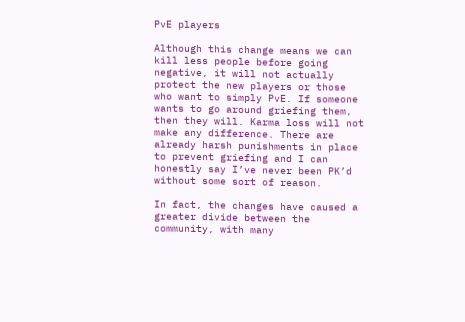PvE players

Although this change means we can kill less people before going negative, it will not actually protect the new players or those who want to simply PvE. If someone wants to go around griefing them, then they will. Karma loss will not make any difference. There are already harsh punishments in place to prevent griefing and I can honestly say I’ve never been PK’d without some sort of reason.

In fact, the changes have caused a greater divide between the community, with many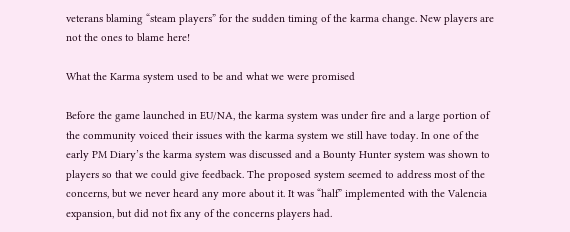veterans blaming “steam players” for the sudden timing of the karma change. New players are not the ones to blame here!

What the Karma system used to be and what we were promised

Before the game launched in EU/NA, the karma system was under fire and a large portion of the community voiced their issues with the karma system we still have today. In one of the early PM Diary’s the karma system was discussed and a Bounty Hunter system was shown to players so that we could give feedback. The proposed system seemed to address most of the concerns, but we never heard any more about it. It was “half” implemented with the Valencia expansion, but did not fix any of the concerns players had.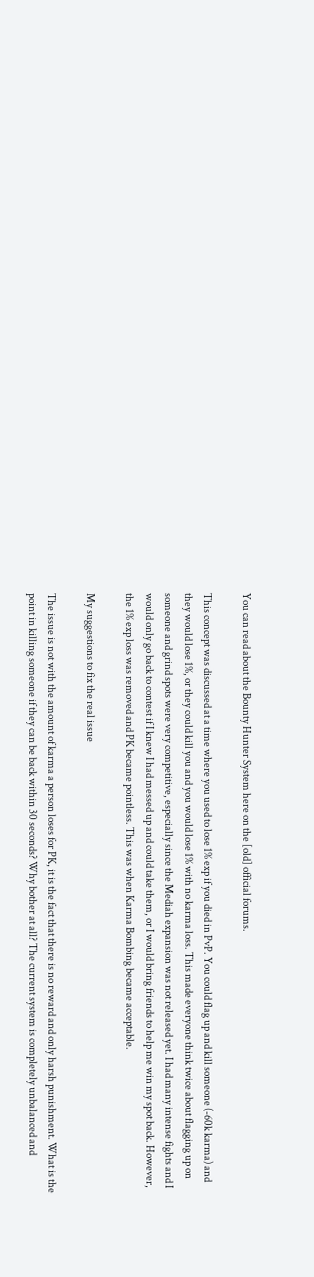You can read about the Bounty Hunter System here on the [old] official forums.

This concept was discussed at a time where you used to lose 1% exp if you died in PvP. You could flag up and kill someone (-60k karma) and they would lose 1%, or they could kill you and you would lose 1% with no karma loss. This made everyone think twice about flagging up on someone and grind spots were very competitive, especially since the Mediah expansion was not released yet. I had many intense fights and I would only go back to contest if I knew I had messed up and could take them, or I would bring friends to help me win my spot back. However, the 1% exp loss was removed and PK became pointless. This was when Karma Bombing became acceptable.

My suggestions to fix the real issue

The issue is not with the amount of karma a person loses for PK, it is the fact that there is no reward and only harsh punishment. What is the point in killing someone if they can be back within 30 seconds? Why bother at all? The current system is completely unbalanced and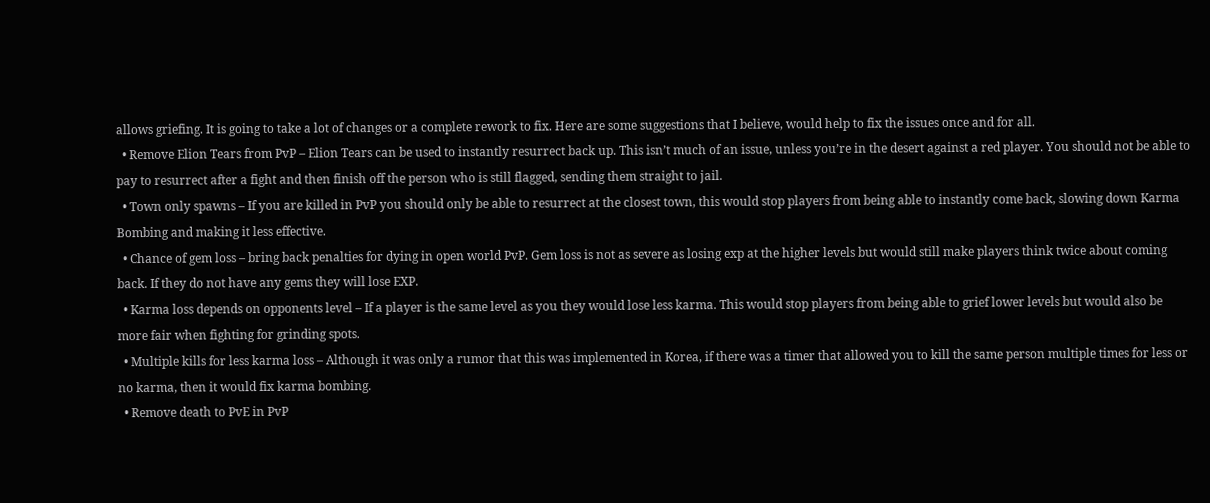allows griefing. It is going to take a lot of changes or a complete rework to fix. Here are some suggestions that I believe, would help to fix the issues once and for all.
  • Remove Elion Tears from PvP – Elion Tears can be used to instantly resurrect back up. This isn’t much of an issue, unless you’re in the desert against a red player. You should not be able to pay to resurrect after a fight and then finish off the person who is still flagged, sending them straight to jail.
  • Town only spawns – If you are killed in PvP you should only be able to resurrect at the closest town, this would stop players from being able to instantly come back, slowing down Karma Bombing and making it less effective.
  • Chance of gem loss – bring back penalties for dying in open world PvP. Gem loss is not as severe as losing exp at the higher levels but would still make players think twice about coming back. If they do not have any gems they will lose EXP.
  • Karma loss depends on opponents level – If a player is the same level as you they would lose less karma. This would stop players from being able to grief lower levels but would also be more fair when fighting for grinding spots.
  • Multiple kills for less karma loss – Although it was only a rumor that this was implemented in Korea, if there was a timer that allowed you to kill the same person multiple times for less or no karma, then it would fix karma bombing.
  • Remove death to PvE in PvP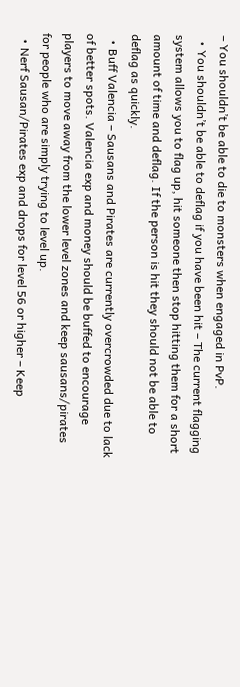– You shouldn’t be able to die to monsters when engaged in PvP.
  • You shouldn’t be able to deflag if you have been hit – The current flagging system allows you to flag up, hit someone then stop hitting them for a short amount of time and deflag. If the person is hit they should not be able to deflag as quickly.
  • Buff Valencia – Sausans and Pirates are currently overcrowded due to lack of better spots. Valencia exp and money should be buffed to encourage players to move away from the lower level zones and keep sausans/pirates for people who are simply trying to level up.
  • Nerf Sausan/Pirates exp and drops for level 56 or higher – Keep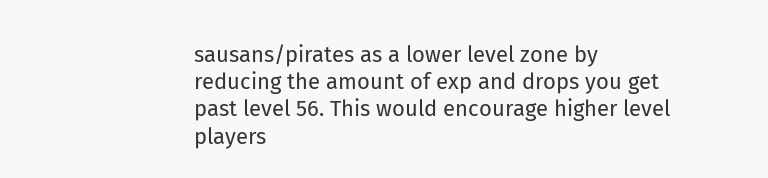sausans/pirates as a lower level zone by reducing the amount of exp and drops you get past level 56. This would encourage higher level players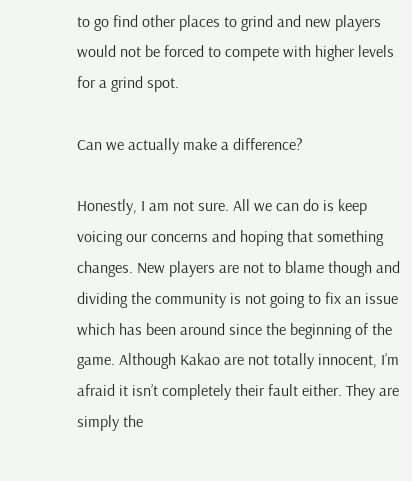to go find other places to grind and new players would not be forced to compete with higher levels for a grind spot.

Can we actually make a difference?

Honestly, I am not sure. All we can do is keep voicing our concerns and hoping that something changes. New players are not to blame though and dividing the community is not going to fix an issue which has been around since the beginning of the game. Although Kakao are not totally innocent, I’m afraid it isn’t completely their fault either. They are simply the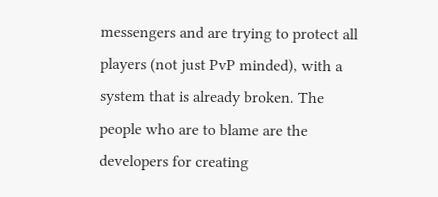messengers and are trying to protect all players (not just PvP minded), with a system that is already broken. The people who are to blame are the developers for creating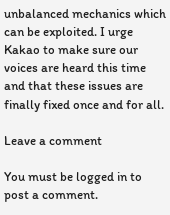unbalanced mechanics which can be exploited. I urge Kakao to make sure our voices are heard this time and that these issues are finally fixed once and for all.

Leave a comment

You must be logged in to post a comment.